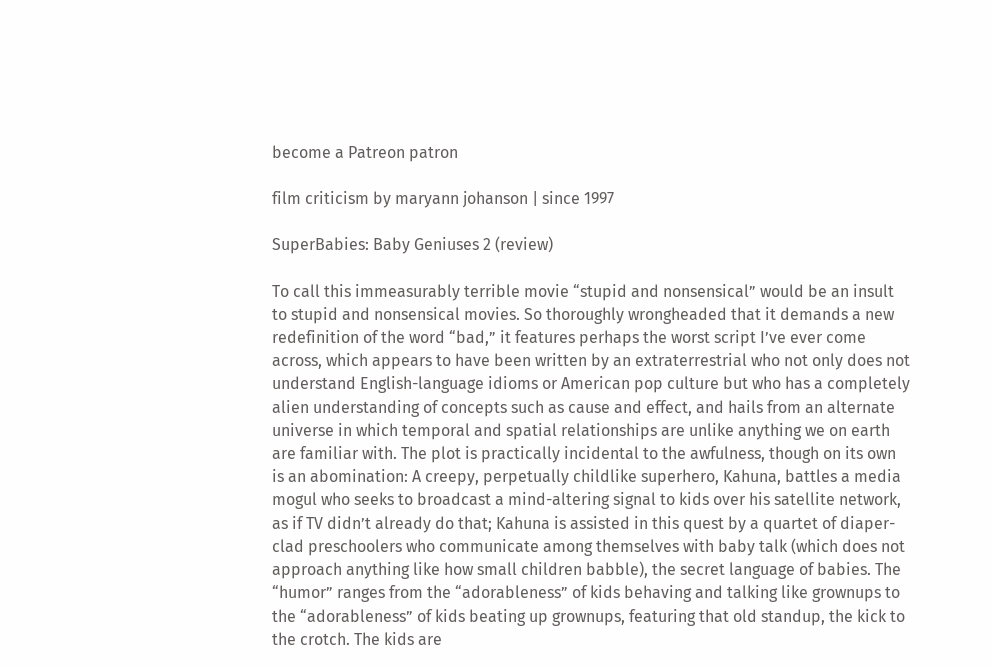become a Patreon patron

film criticism by maryann johanson | since 1997

SuperBabies: Baby Geniuses 2 (review)

To call this immeasurably terrible movie “stupid and nonsensical” would be an insult to stupid and nonsensical movies. So thoroughly wrongheaded that it demands a new redefinition of the word “bad,” it features perhaps the worst script I’ve ever come across, which appears to have been written by an extraterrestrial who not only does not understand English-language idioms or American pop culture but who has a completely alien understanding of concepts such as cause and effect, and hails from an alternate universe in which temporal and spatial relationships are unlike anything we on earth are familiar with. The plot is practically incidental to the awfulness, though on its own is an abomination: A creepy, perpetually childlike superhero, Kahuna, battles a media mogul who seeks to broadcast a mind-altering signal to kids over his satellite network, as if TV didn’t already do that; Kahuna is assisted in this quest by a quartet of diaper-clad preschoolers who communicate among themselves with baby talk (which does not approach anything like how small children babble), the secret language of babies. The “humor” ranges from the “adorableness” of kids behaving and talking like grownups to the “adorableness” of kids beating up grownups, featuring that old standup, the kick to the crotch. The kids are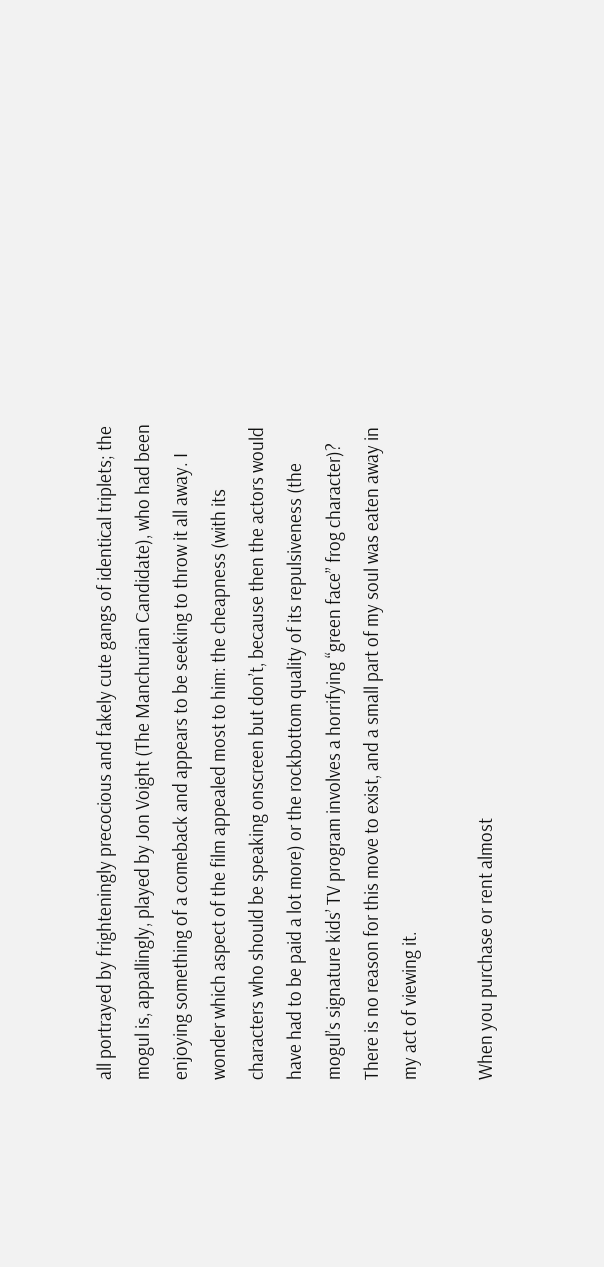all portrayed by frighteningly precocious and fakely cute gangs of identical triplets; the mogul is, appallingly, played by Jon Voight (The Manchurian Candidate), who had been enjoying something of a comeback and appears to be seeking to throw it all away. I wonder which aspect of the film appealed most to him: the cheapness (with its characters who should be speaking onscreen but don’t, because then the actors would have had to be paid a lot more) or the rockbottom quality of its repulsiveness (the mogul’s signature kids’ TV program involves a horrifying “green face” frog character)? There is no reason for this move to exist, and a small part of my soul was eaten away in my act of viewing it.

When you purchase or rent almost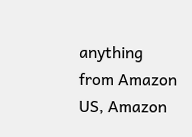anything from Amazon US, Amazon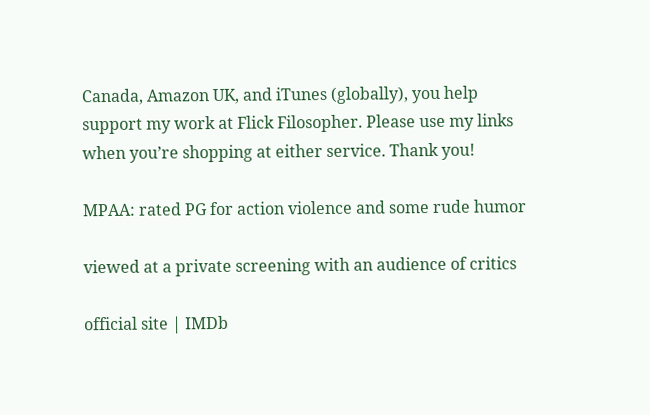Canada, Amazon UK, and iTunes (globally), you help support my work at Flick Filosopher. Please use my links when you’re shopping at either service. Thank you!

MPAA: rated PG for action violence and some rude humor

viewed at a private screening with an audience of critics

official site | IMDb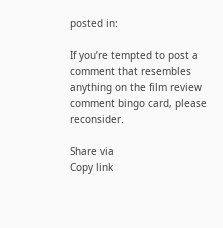posted in:

If you’re tempted to post a comment that resembles anything on the film review comment bingo card, please reconsider.

Share via
Copy link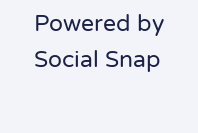Powered by Social Snap